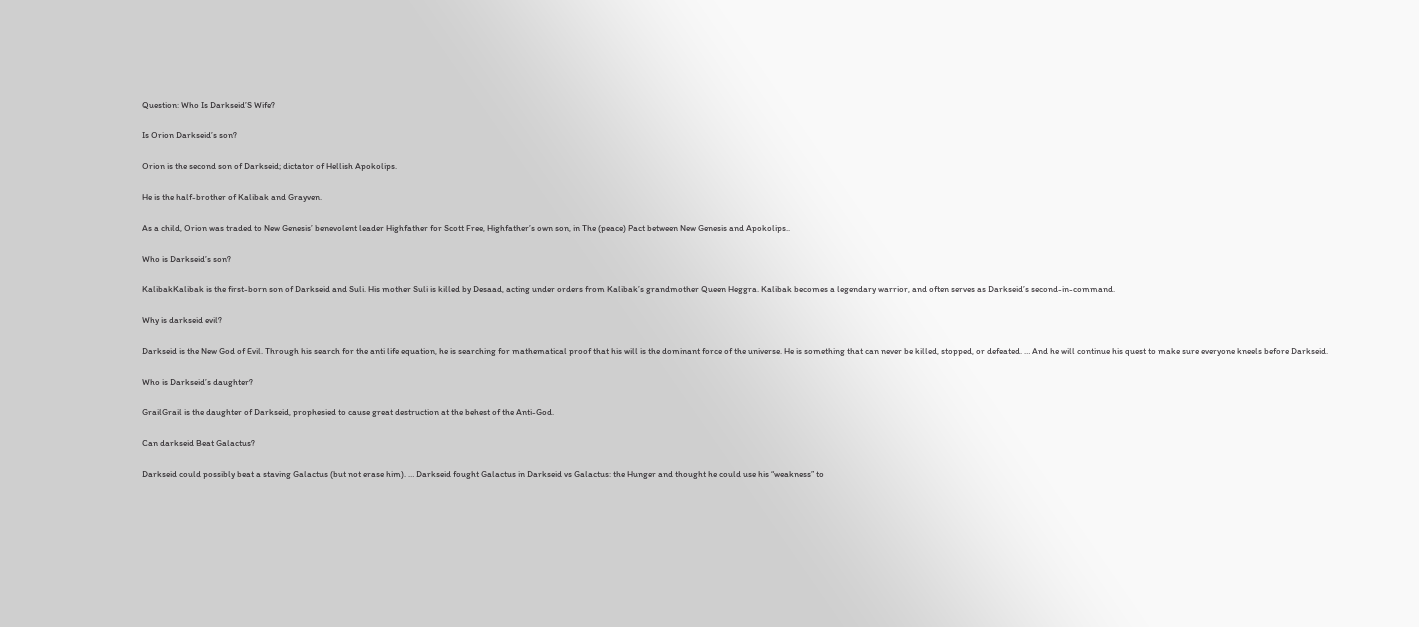Question: Who Is Darkseid’S Wife?

Is Orion Darkseid’s son?

Orion is the second son of Darkseid; dictator of Hellish Apokolips.

He is the half-brother of Kalibak and Grayven.

As a child, Orion was traded to New Genesis’ benevolent leader Highfather for Scott Free, Highfather’s own son, in The (peace) Pact between New Genesis and Apokolips..

Who is Darkseid’s son?

KalibakKalibak is the first-born son of Darkseid and Suli. His mother Suli is killed by Desaad, acting under orders from Kalibak’s grandmother Queen Heggra. Kalibak becomes a legendary warrior, and often serves as Darkseid’s second-in-command.

Why is darkseid evil?

Darkseid is the New God of Evil. Through his search for the anti life equation, he is searching for mathematical proof that his will is the dominant force of the universe. He is something that can never be killed, stopped, or defeated. … And he will continue his quest to make sure everyone kneels before Darkseid.

Who is Darkseid’s daughter?

GrailGrail is the daughter of Darkseid, prophesied to cause great destruction at the behest of the Anti-God.

Can darkseid Beat Galactus?

Darkseid could possibly beat a staving Galactus (but not erase him). … Darkseid fought Galactus in Darkseid vs Galactus: the Hunger and thought he could use his “weakness” to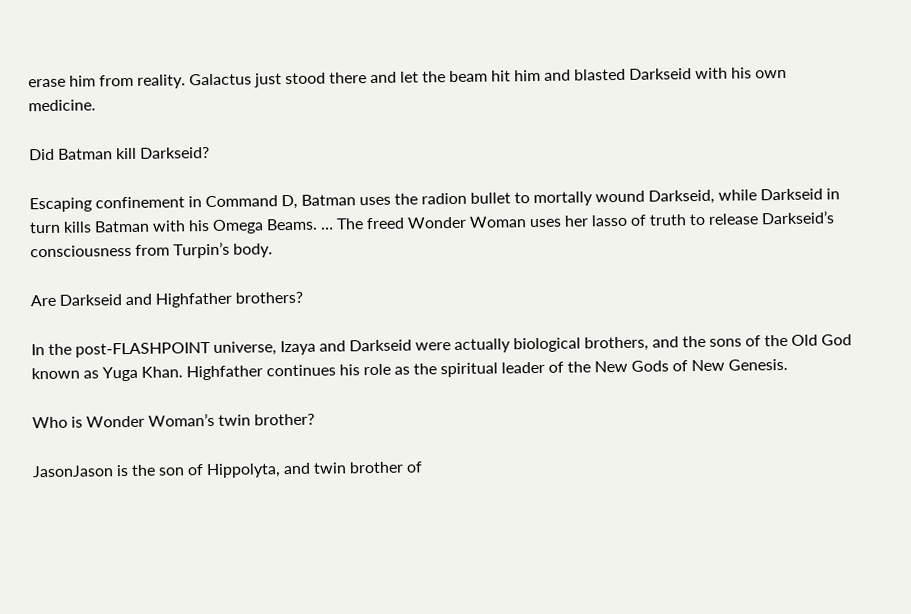erase him from reality. Galactus just stood there and let the beam hit him and blasted Darkseid with his own medicine.

Did Batman kill Darkseid?

Escaping confinement in Command D, Batman uses the radion bullet to mortally wound Darkseid, while Darkseid in turn kills Batman with his Omega Beams. … The freed Wonder Woman uses her lasso of truth to release Darkseid’s consciousness from Turpin’s body.

Are Darkseid and Highfather brothers?

In the post-FLASHPOINT universe, Izaya and Darkseid were actually biological brothers, and the sons of the Old God known as Yuga Khan. Highfather continues his role as the spiritual leader of the New Gods of New Genesis.

Who is Wonder Woman’s twin brother?

JasonJason is the son of Hippolyta, and twin brother of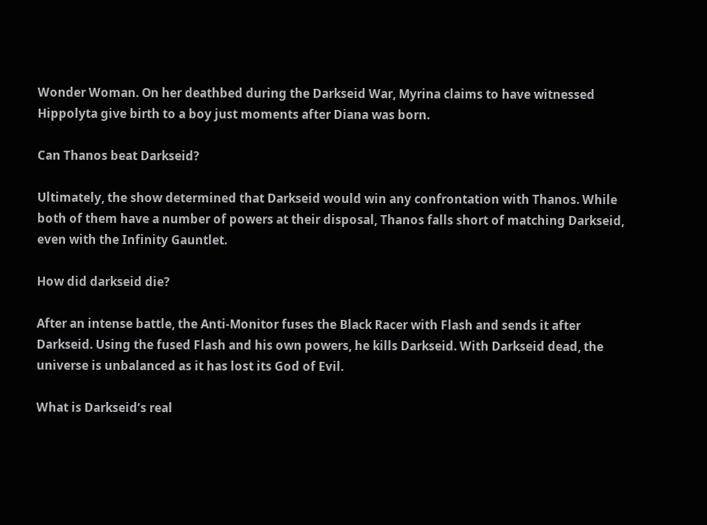Wonder Woman. On her deathbed during the Darkseid War, Myrina claims to have witnessed Hippolyta give birth to a boy just moments after Diana was born.

Can Thanos beat Darkseid?

Ultimately, the show determined that Darkseid would win any confrontation with Thanos. While both of them have a number of powers at their disposal, Thanos falls short of matching Darkseid, even with the Infinity Gauntlet.

How did darkseid die?

After an intense battle, the Anti-Monitor fuses the Black Racer with Flash and sends it after Darkseid. Using the fused Flash and his own powers, he kills Darkseid. With Darkseid dead, the universe is unbalanced as it has lost its God of Evil.

What is Darkseid’s real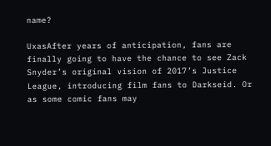name?

UxasAfter years of anticipation, fans are finally going to have the chance to see Zack Snyder’s original vision of 2017’s Justice League, introducing film fans to Darkseid. Or as some comic fans may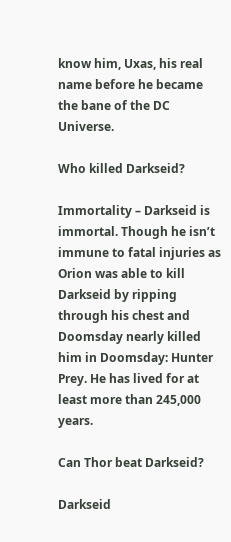know him, Uxas, his real name before he became the bane of the DC Universe.

Who killed Darkseid?

Immortality – Darkseid is immortal. Though he isn’t immune to fatal injuries as Orion was able to kill Darkseid by ripping through his chest and Doomsday nearly killed him in Doomsday: Hunter Prey. He has lived for at least more than 245,000 years.

Can Thor beat Darkseid?

Darkseid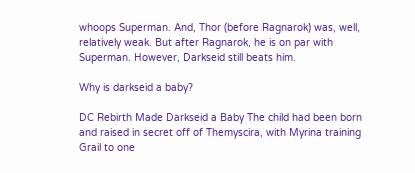whoops Superman. And, Thor (before Ragnarok) was, well, relatively weak. But after Ragnarok, he is on par with Superman. However, Darkseid still beats him.

Why is darkseid a baby?

DC Rebirth Made Darkseid a Baby The child had been born and raised in secret off of Themyscira, with Myrina training Grail to one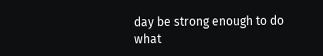day be strong enough to do what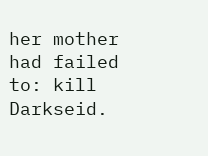her mother had failed to: kill Darkseid.